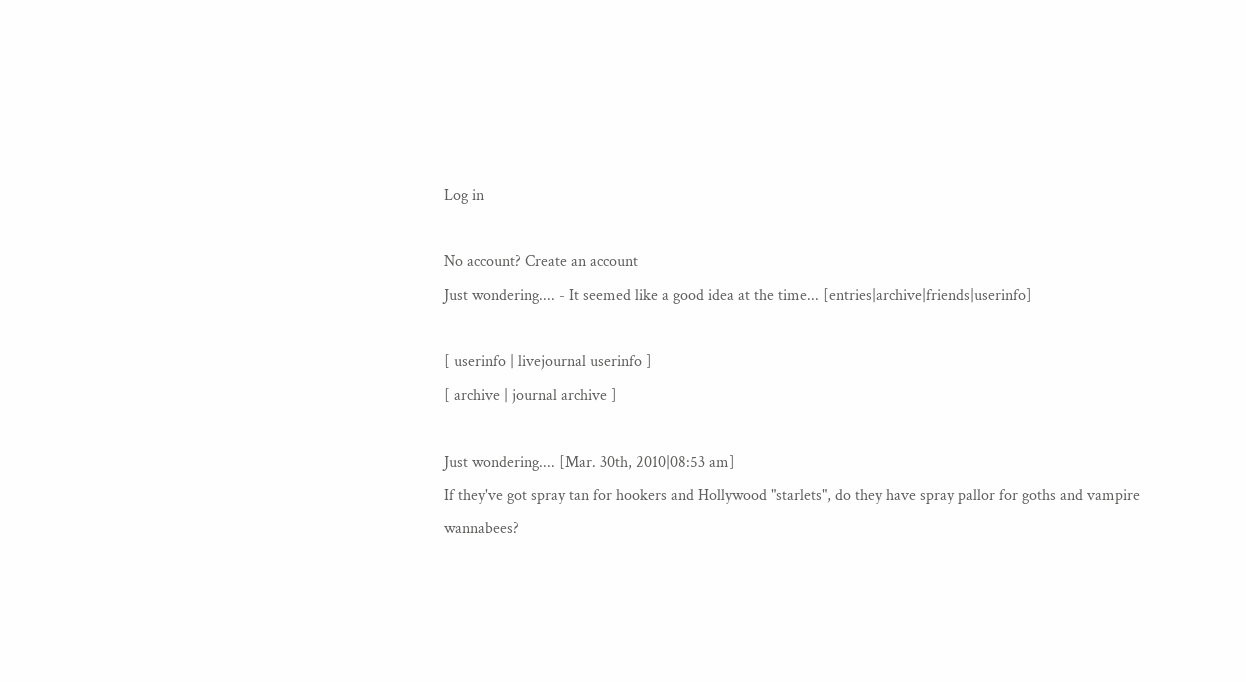Log in

No account? Create an account
Just wondering.... - It seemed like a good idea at the time... [entries|archive|friends|userinfo]

[ userinfo | livejournal userinfo ]
[ archive | journal archive ]

Just wondering.... [Mar. 30th, 2010|08:53 am]
If they've got spray tan for hookers and Hollywood "starlets", do they have spray pallor for goths and vampire wannabees?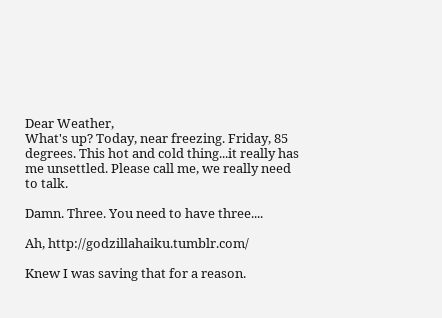Dear Weather,
What's up? Today, near freezing. Friday, 85 degrees. This hot and cold thing...it really has me unsettled. Please call me, we really need to talk.

Damn. Three. You need to have three....

Ah, http://godzillahaiku.tumblr.com/

Knew I was saving that for a reason.